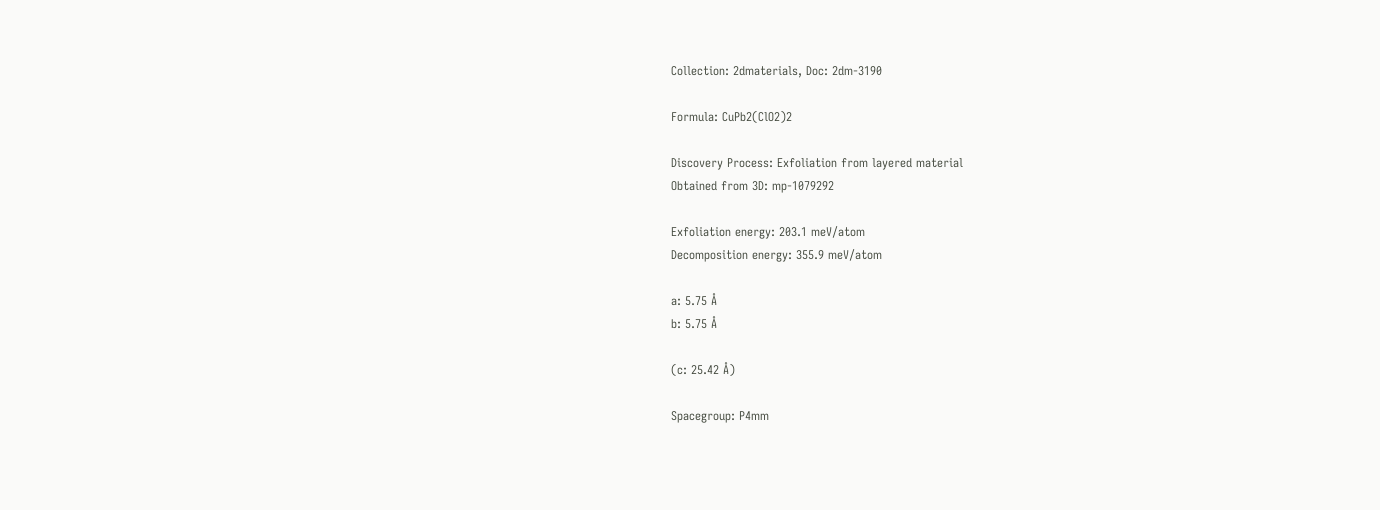Collection: 2dmaterials, Doc: 2dm-3190

Formula: CuPb2(ClO2)2

Discovery Process: Exfoliation from layered material
Obtained from 3D: mp-1079292

Exfoliation energy: 203.1 meV/atom
Decomposition energy: 355.9 meV/atom

a: 5.75 Å
b: 5.75 Å

(c: 25.42 Å)

Spacegroup: P4mm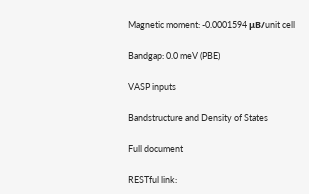Magnetic moment: -0.0001594 μB/unit cell

Bandgap: 0.0 meV (PBE)

VASP inputs

Bandstructure and Density of States

Full document

RESTful link: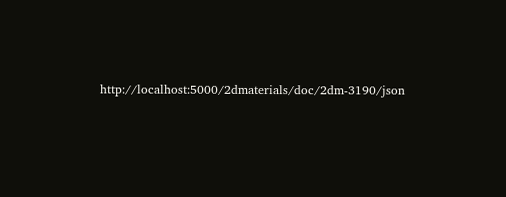http://localhost:5000/2dmaterials/doc/2dm-3190/json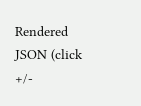Rendered JSON (click +/-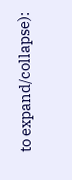to expand/collapse):